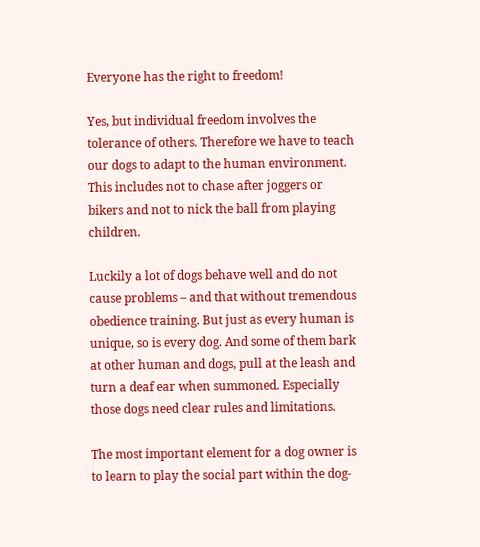Everyone has the right to freedom!

Yes, but individual freedom involves the tolerance of others. Therefore we have to teach our dogs to adapt to the human environment. This includes not to chase after joggers or bikers and not to nick the ball from playing children.

Luckily a lot of dogs behave well and do not cause problems – and that without tremendous obedience training. But just as every human is unique, so is every dog. And some of them bark at other human and dogs, pull at the leash and turn a deaf ear when summoned. Especially those dogs need clear rules and limitations.

The most important element for a dog owner is to learn to play the social part within the dog-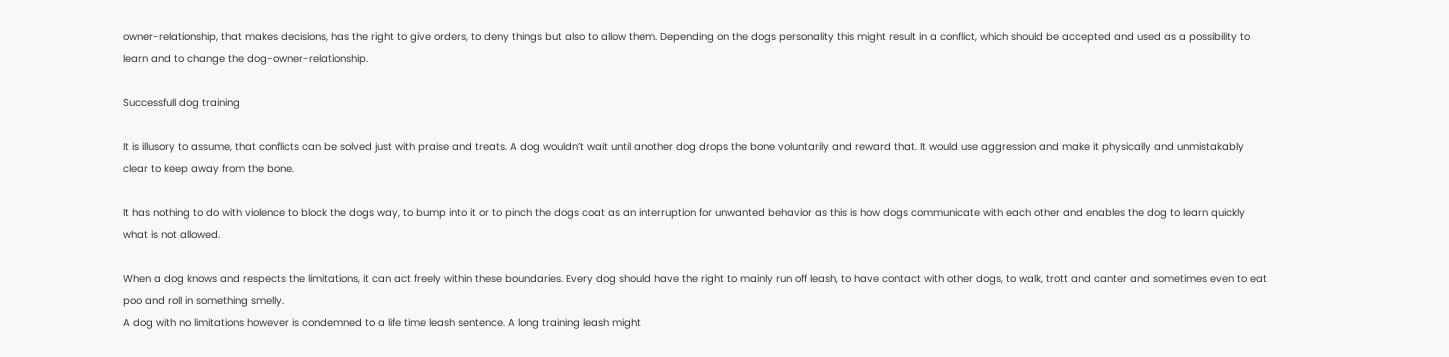owner-relationship, that makes decisions, has the right to give orders, to deny things but also to allow them. Depending on the dogs personality this might result in a conflict, which should be accepted and used as a possibility to learn and to change the dog-owner-relationship.

Successfull dog training

It is illusory to assume, that conflicts can be solved just with praise and treats. A dog wouldn’t wait until another dog drops the bone voluntarily and reward that. It would use aggression and make it physically and unmistakably clear to keep away from the bone.

It has nothing to do with violence to block the dogs way, to bump into it or to pinch the dogs coat as an interruption for unwanted behavior as this is how dogs communicate with each other and enables the dog to learn quickly what is not allowed.

When a dog knows and respects the limitations, it can act freely within these boundaries. Every dog should have the right to mainly run off leash, to have contact with other dogs, to walk, trott and canter and sometimes even to eat poo and roll in something smelly.
A dog with no limitations however is condemned to a life time leash sentence. A long training leash might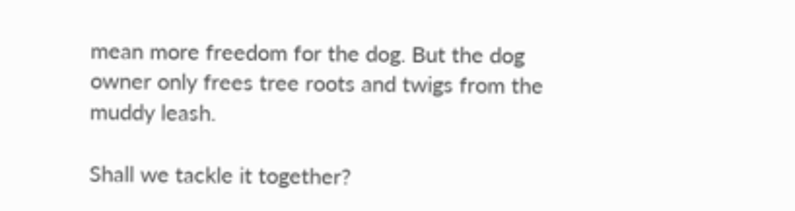mean more freedom for the dog. But the dog owner only frees tree roots and twigs from the muddy leash.

Shall we tackle it together?